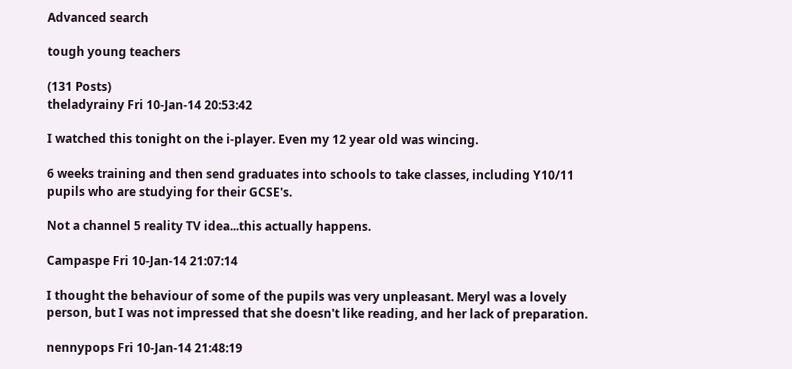Advanced search

tough young teachers

(131 Posts)
theladyrainy Fri 10-Jan-14 20:53:42

I watched this tonight on the i-player. Even my 12 year old was wincing.

6 weeks training and then send graduates into schools to take classes, including Y10/11 pupils who are studying for their GCSE's.

Not a channel 5 reality TV idea...this actually happens.

Campaspe Fri 10-Jan-14 21:07:14

I thought the behaviour of some of the pupils was very unpleasant. Meryl was a lovely person, but I was not impressed that she doesn't like reading, and her lack of preparation.

nennypops Fri 10-Jan-14 21:48:19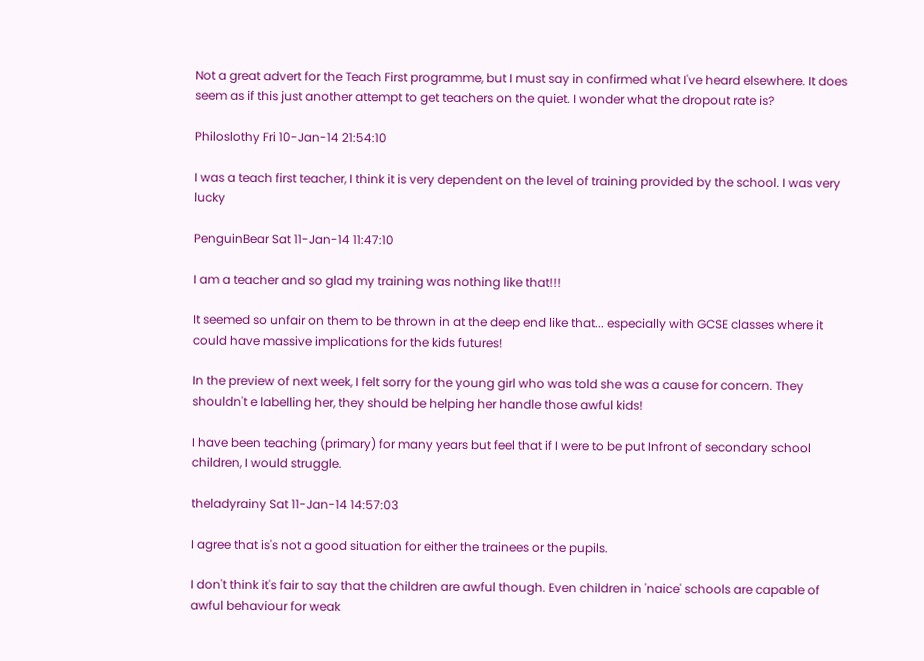Not a great advert for the Teach First programme, but I must say in confirmed what I've heard elsewhere. It does seem as if this just another attempt to get teachers on the quiet. I wonder what the dropout rate is?

Philoslothy Fri 10-Jan-14 21:54:10

I was a teach first teacher, I think it is very dependent on the level of training provided by the school. I was very lucky

PenguinBear Sat 11-Jan-14 11:47:10

I am a teacher and so glad my training was nothing like that!!!

It seemed so unfair on them to be thrown in at the deep end like that... especially with GCSE classes where it could have massive implications for the kids futures!

In the preview of next week, I felt sorry for the young girl who was told she was a cause for concern. They shouldn't e labelling her, they should be helping her handle those awful kids!

I have been teaching (primary) for many years but feel that if I were to be put Infront of secondary school children, I would struggle.

theladyrainy Sat 11-Jan-14 14:57:03

I agree that is's not a good situation for either the trainees or the pupils.

I don't think it's fair to say that the children are awful though. Even children in 'naice' schools are capable of awful behaviour for weak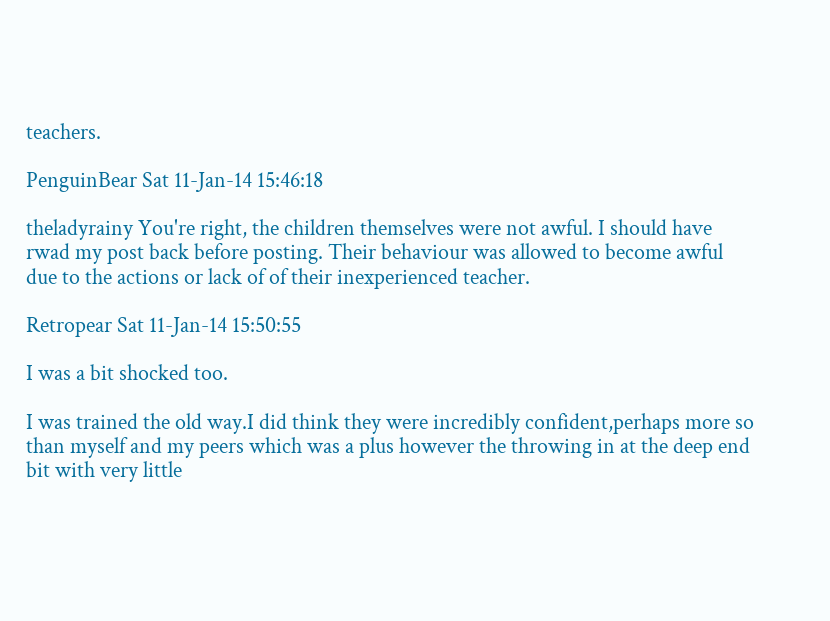teachers.

PenguinBear Sat 11-Jan-14 15:46:18

theladyrainy You're right, the children themselves were not awful. I should have rwad my post back before posting. Their behaviour was allowed to become awful due to the actions or lack of of their inexperienced teacher.

Retropear Sat 11-Jan-14 15:50:55

I was a bit shocked too.

I was trained the old way.I did think they were incredibly confident,perhaps more so than myself and my peers which was a plus however the throwing in at the deep end bit with very little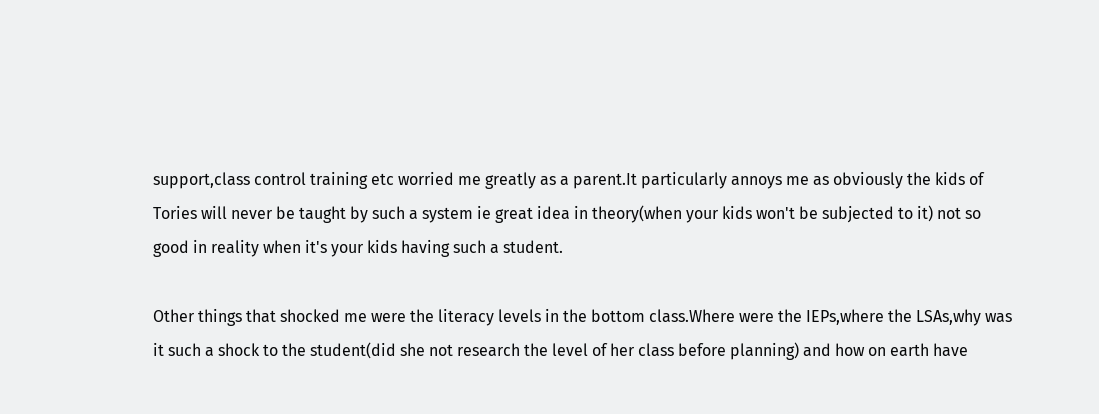support,class control training etc worried me greatly as a parent.It particularly annoys me as obviously the kids of Tories will never be taught by such a system ie great idea in theory(when your kids won't be subjected to it) not so good in reality when it's your kids having such a student.

Other things that shocked me were the literacy levels in the bottom class.Where were the IEPs,where the LSAs,why was it such a shock to the student(did she not research the level of her class before planning) and how on earth have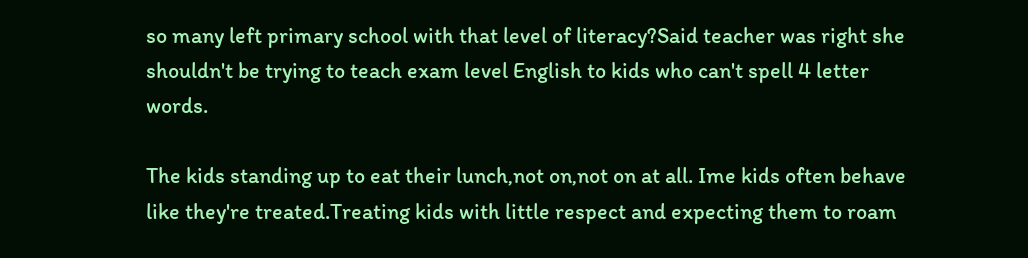so many left primary school with that level of literacy?Said teacher was right she shouldn't be trying to teach exam level English to kids who can't spell 4 letter words.

The kids standing up to eat their lunch,not on,not on at all. Ime kids often behave like they're treated.Treating kids with little respect and expecting them to roam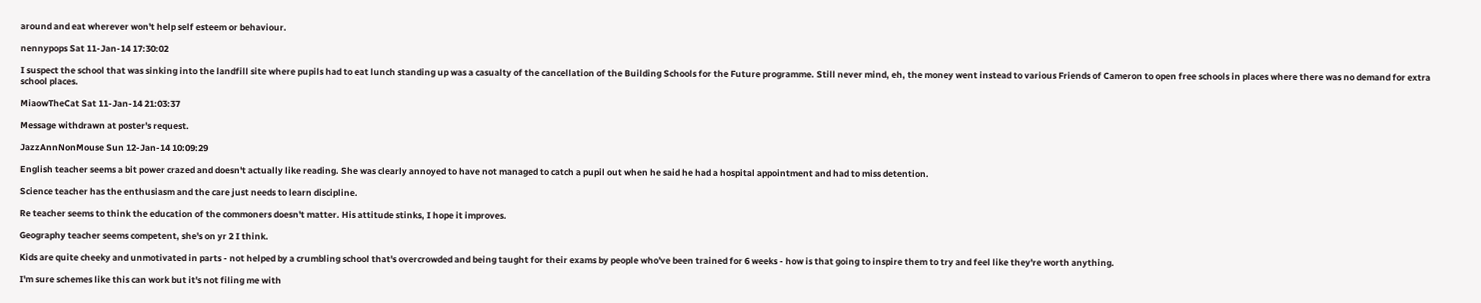around and eat wherever won't help self esteem or behaviour.

nennypops Sat 11-Jan-14 17:30:02

I suspect the school that was sinking into the landfill site where pupils had to eat lunch standing up was a casualty of the cancellation of the Building Schools for the Future programme. Still never mind, eh, the money went instead to various Friends of Cameron to open free schools in places where there was no demand for extra school places.

MiaowTheCat Sat 11-Jan-14 21:03:37

Message withdrawn at poster's request.

JazzAnnNonMouse Sun 12-Jan-14 10:09:29

English teacher seems a bit power crazed and doesn't actually like reading. She was clearly annoyed to have not managed to catch a pupil out when he said he had a hospital appointment and had to miss detention.

Science teacher has the enthusiasm and the care just needs to learn discipline.

Re teacher seems to think the education of the commoners doesn't matter. His attitude stinks, I hope it improves.

Geography teacher seems competent, she's on yr 2 I think.

Kids are quite cheeky and unmotivated in parts - not helped by a crumbling school that's overcrowded and being taught for their exams by people who've been trained for 6 weeks - how is that going to inspire them to try and feel like they're worth anything.

I'm sure schemes like this can work but it's not filing me with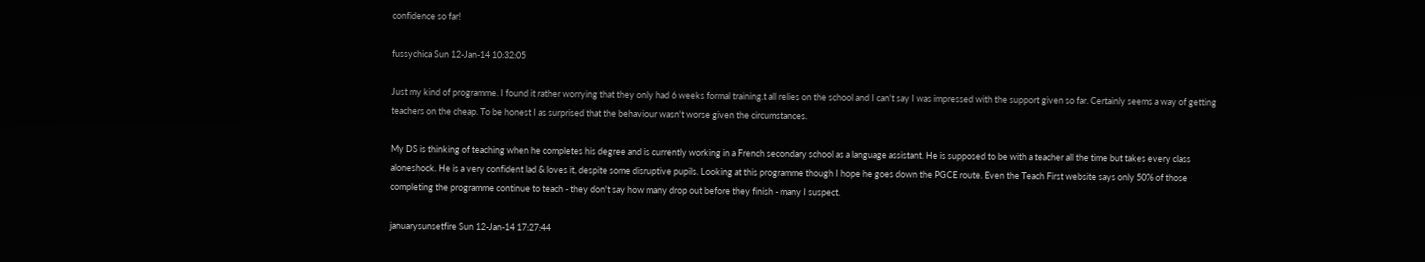confidence so far!

fussychica Sun 12-Jan-14 10:32:05

Just my kind of programme. I found it rather worrying that they only had 6 weeks formal training.t all relies on the school and I can't say I was impressed with the support given so far. Certainly seems a way of getting teachers on the cheap. To be honest I as surprised that the behaviour wasn't worse given the circumstances.

My DS is thinking of teaching when he completes his degree and is currently working in a French secondary school as a language assistant. He is supposed to be with a teacher all the time but takes every class aloneshock. He is a very confident lad & loves it, despite some disruptive pupils. Looking at this programme though I hope he goes down the PGCE route. Even the Teach First website says only 50% of those completing the programme continue to teach - they don't say how many drop out before they finish - many I suspect.

januarysunsetfire Sun 12-Jan-14 17:27:44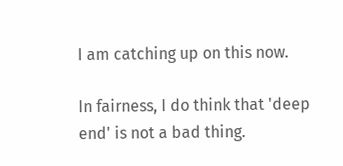I am catching up on this now.

In fairness, I do think that 'deep end' is not a bad thing.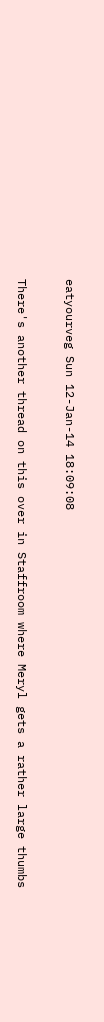eatyourveg Sun 12-Jan-14 18:09:08

There's another thread on this over in Staffroom where Meryl gets a rather large thumbs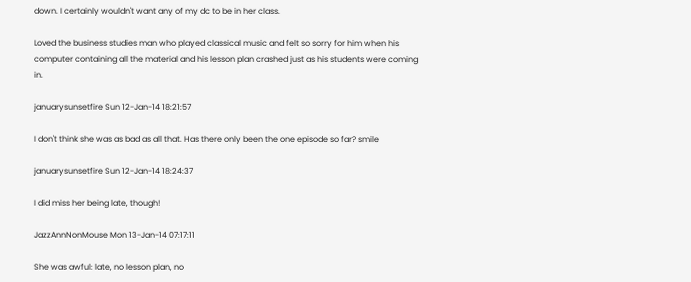down. I certainly wouldn't want any of my dc to be in her class.

Loved the business studies man who played classical music and felt so sorry for him when his computer containing all the material and his lesson plan crashed just as his students were coming in.

januarysunsetfire Sun 12-Jan-14 18:21:57

I don't think she was as bad as all that. Has there only been the one episode so far? smile

januarysunsetfire Sun 12-Jan-14 18:24:37

I did miss her being late, though!

JazzAnnNonMouse Mon 13-Jan-14 07:17:11

She was awful: late, no lesson plan, no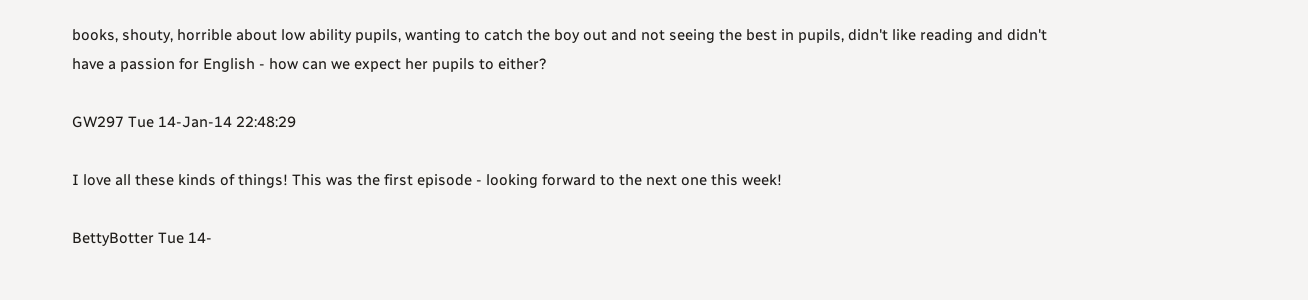books, shouty, horrible about low ability pupils, wanting to catch the boy out and not seeing the best in pupils, didn't like reading and didn't have a passion for English - how can we expect her pupils to either?

GW297 Tue 14-Jan-14 22:48:29

I love all these kinds of things! This was the first episode - looking forward to the next one this week!

BettyBotter Tue 14-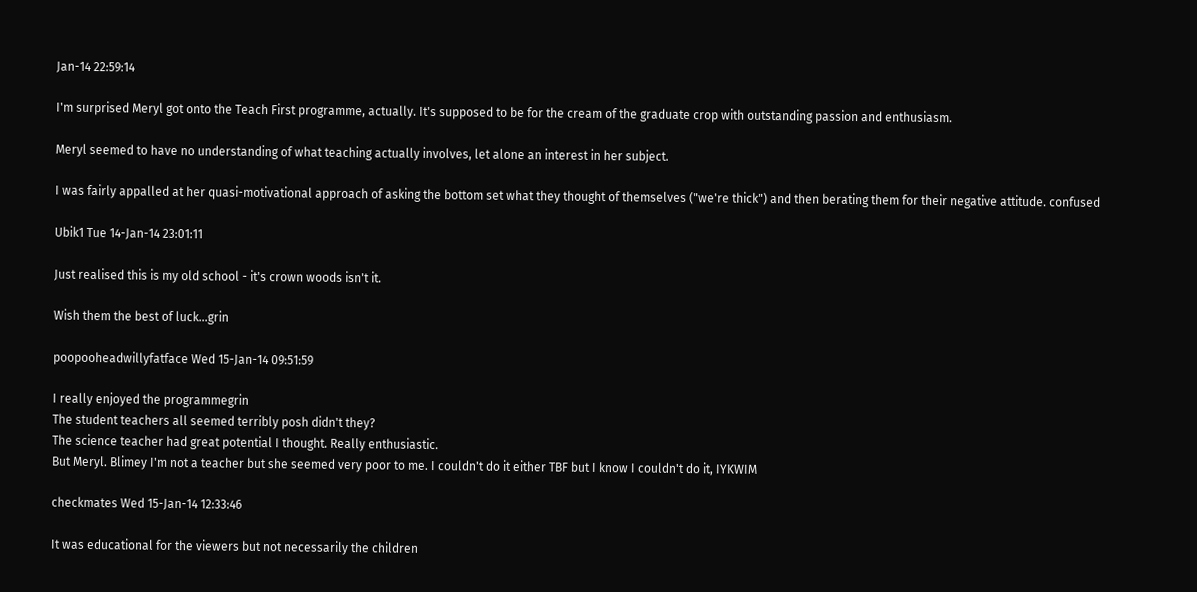Jan-14 22:59:14

I'm surprised Meryl got onto the Teach First programme, actually. It's supposed to be for the cream of the graduate crop with outstanding passion and enthusiasm.

Meryl seemed to have no understanding of what teaching actually involves, let alone an interest in her subject.

I was fairly appalled at her quasi-motivational approach of asking the bottom set what they thought of themselves ("we're thick") and then berating them for their negative attitude. confused

Ubik1 Tue 14-Jan-14 23:01:11

Just realised this is my old school - it's crown woods isn't it.

Wish them the best of luck...grin

poopooheadwillyfatface Wed 15-Jan-14 09:51:59

I really enjoyed the programmegrin
The student teachers all seemed terribly posh didn't they?
The science teacher had great potential I thought. Really enthusiastic.
But Meryl. Blimey I'm not a teacher but she seemed very poor to me. I couldn't do it either TBF but I know I couldn't do it, IYKWIM

checkmates Wed 15-Jan-14 12:33:46

It was educational for the viewers but not necessarily the children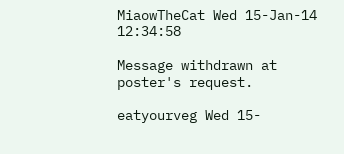MiaowTheCat Wed 15-Jan-14 12:34:58

Message withdrawn at poster's request.

eatyourveg Wed 15-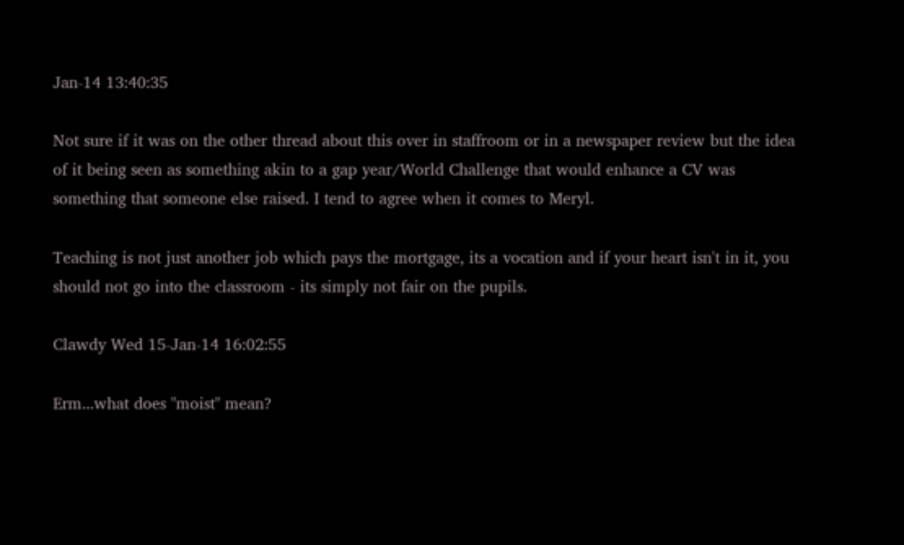Jan-14 13:40:35

Not sure if it was on the other thread about this over in staffroom or in a newspaper review but the idea of it being seen as something akin to a gap year/World Challenge that would enhance a CV was something that someone else raised. I tend to agree when it comes to Meryl.

Teaching is not just another job which pays the mortgage, its a vocation and if your heart isn't in it, you should not go into the classroom - its simply not fair on the pupils.

Clawdy Wed 15-Jan-14 16:02:55

Erm...what does "moist" mean?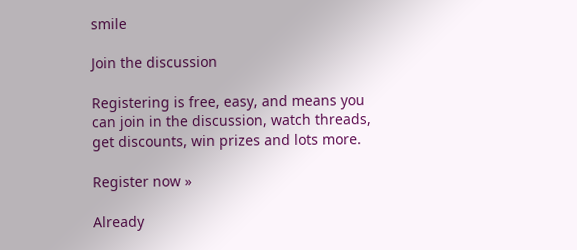smile

Join the discussion

Registering is free, easy, and means you can join in the discussion, watch threads, get discounts, win prizes and lots more.

Register now »

Already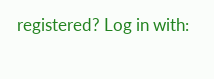registered? Log in with: